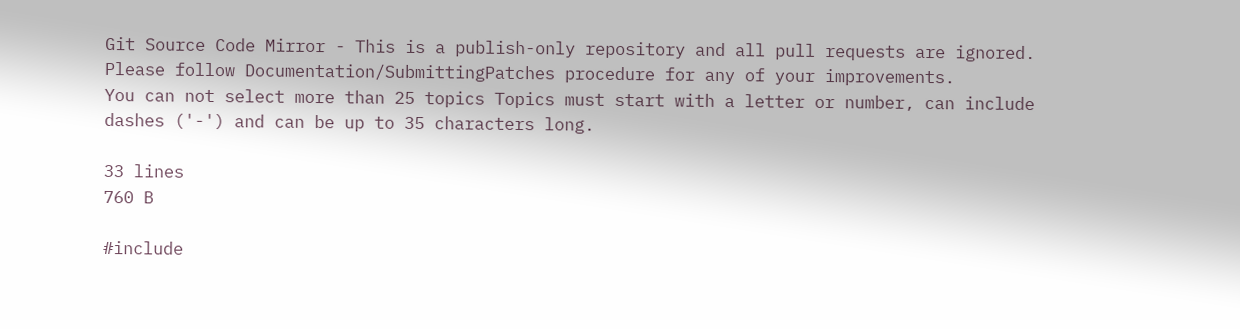Git Source Code Mirror - This is a publish-only repository and all pull requests are ignored. Please follow Documentation/SubmittingPatches procedure for any of your improvements.
You can not select more than 25 topics Topics must start with a letter or number, can include dashes ('-') and can be up to 35 characters long.

33 lines
760 B

#include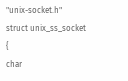"unix-socket.h"
struct unix_ss_socket {
char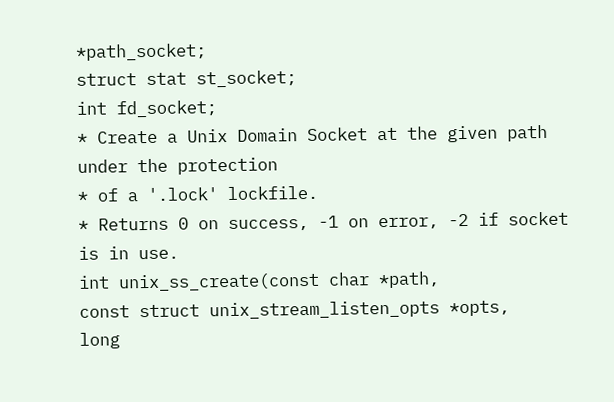*path_socket;
struct stat st_socket;
int fd_socket;
* Create a Unix Domain Socket at the given path under the protection
* of a '.lock' lockfile.
* Returns 0 on success, -1 on error, -2 if socket is in use.
int unix_ss_create(const char *path,
const struct unix_stream_listen_opts *opts,
long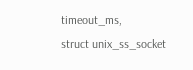timeout_ms,
struct unix_ss_socket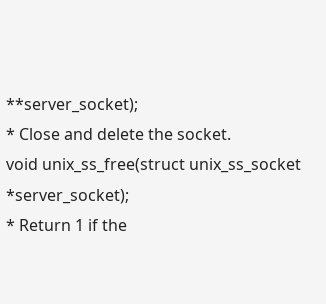**server_socket);
* Close and delete the socket.
void unix_ss_free(struct unix_ss_socket *server_socket);
* Return 1 if the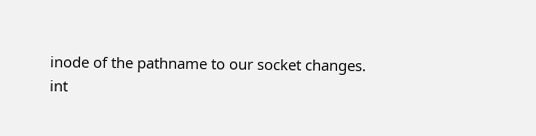inode of the pathname to our socket changes.
int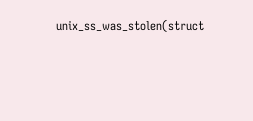unix_ss_was_stolen(struct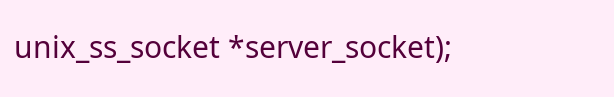unix_ss_socket *server_socket);